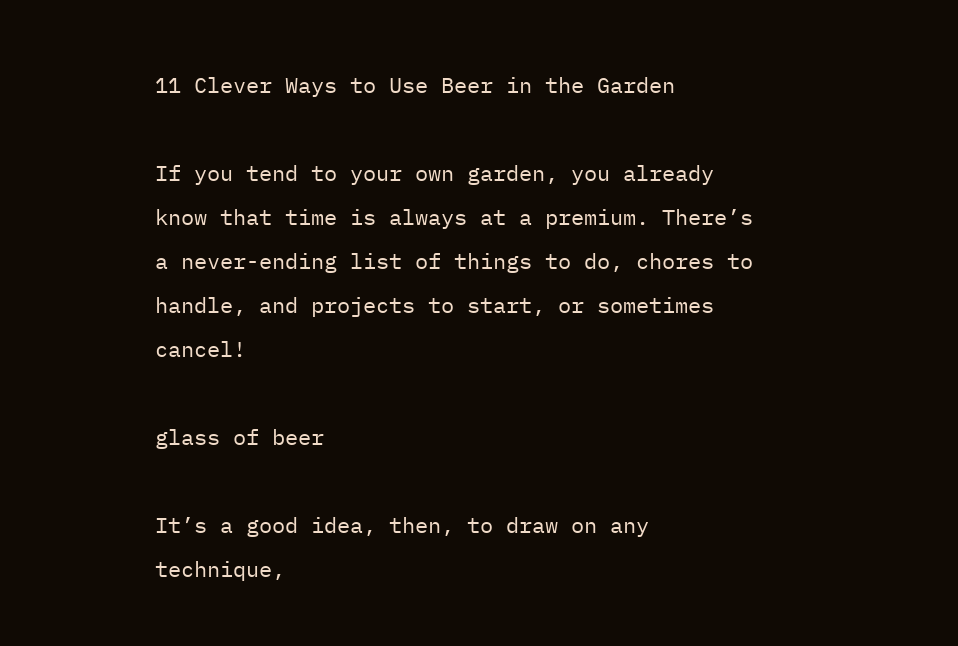11 Clever Ways to Use Beer in the Garden

If you tend to your own garden, you already know that time is always at a premium. There’s a never-ending list of things to do, chores to handle, and projects to start, or sometimes cancel!

glass of beer

It’s a good idea, then, to draw on any technique,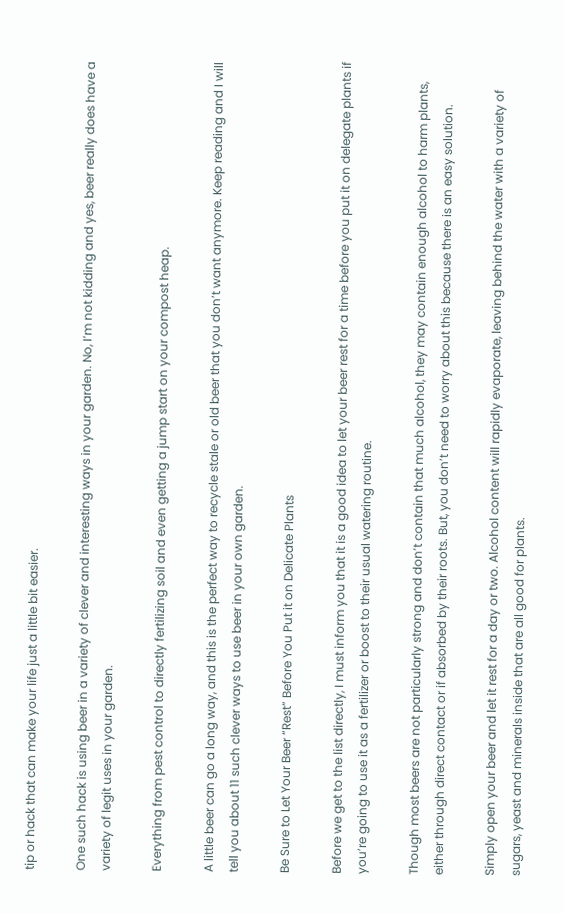tip or hack that can make your life just a little bit easier.

One such hack is using beer in a variety of clever and interesting ways in your garden. No, I’m not kidding and yes, beer really does have a variety of legit uses in your garden.

Everything from pest control to directly fertilizing soil and even getting a jump start on your compost heap.

A little beer can go a long way, and this is the perfect way to recycle stale or old beer that you don’t want anymore. Keep reading and I will tell you about 11 such clever ways to use beer in your own garden.

Be Sure to Let Your Beer “Rest” Before You Put it on Delicate Plants

Before we get to the list directly, I must inform you that it is a good idea to let your beer rest for a time before you put it on delegate plants if you’re going to use it as a fertilizer or boost to their usual watering routine.

Though most beers are not particularly strong and don’t contain that much alcohol, they may contain enough alcohol to harm plants, either through direct contact or if absorbed by their roots. But, you don’t need to worry about this because there is an easy solution.

Simply open your beer and let it rest for a day or two. Alcohol content will rapidly evaporate, leaving behind the water with a variety of sugars, yeast and minerals inside that are all good for plants.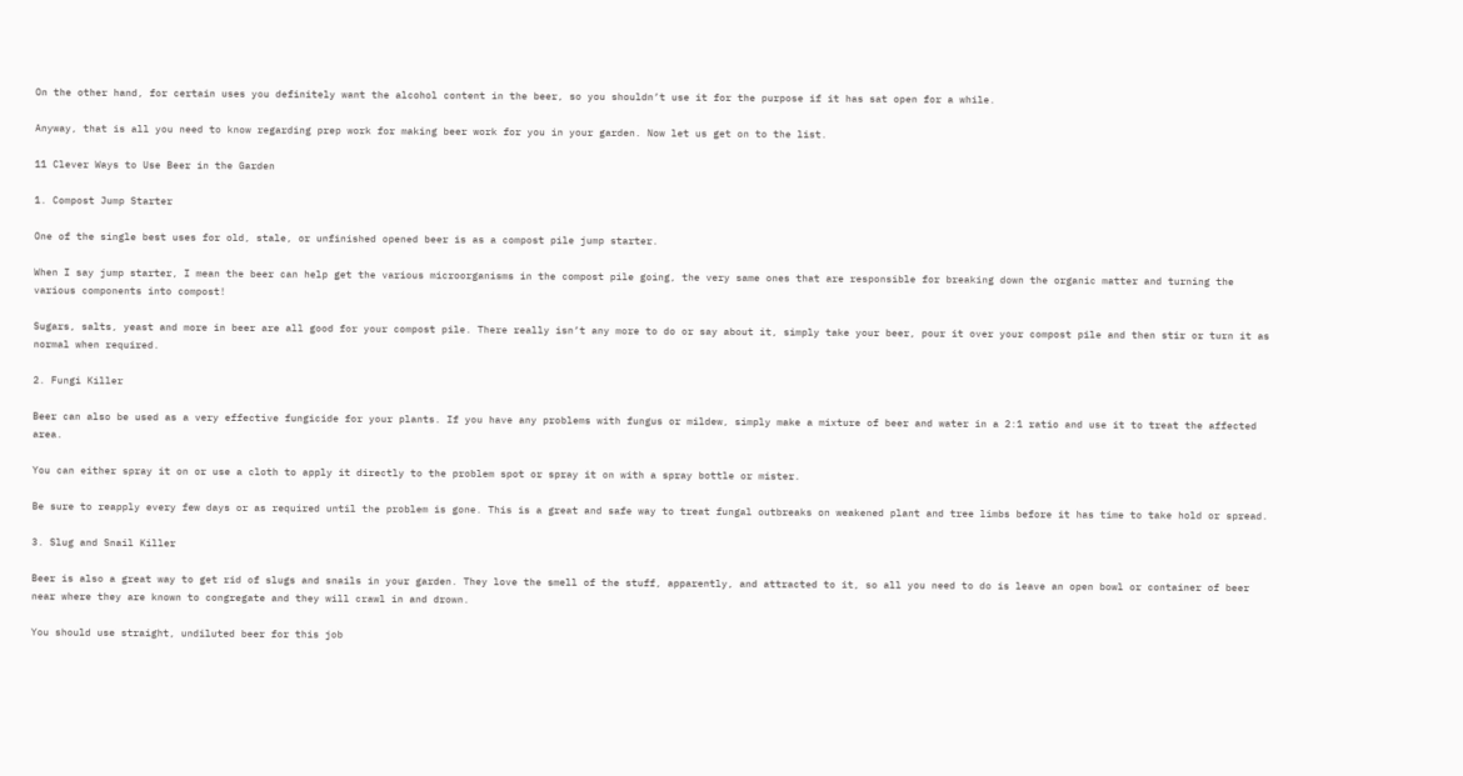On the other hand, for certain uses you definitely want the alcohol content in the beer, so you shouldn’t use it for the purpose if it has sat open for a while.

Anyway, that is all you need to know regarding prep work for making beer work for you in your garden. Now let us get on to the list.

11 Clever Ways to Use Beer in the Garden

1. Compost Jump Starter

One of the single best uses for old, stale, or unfinished opened beer is as a compost pile jump starter.

When I say jump starter, I mean the beer can help get the various microorganisms in the compost pile going, the very same ones that are responsible for breaking down the organic matter and turning the various components into compost!

Sugars, salts, yeast and more in beer are all good for your compost pile. There really isn’t any more to do or say about it, simply take your beer, pour it over your compost pile and then stir or turn it as normal when required.

2. Fungi Killer

Beer can also be used as a very effective fungicide for your plants. If you have any problems with fungus or mildew, simply make a mixture of beer and water in a 2:1 ratio and use it to treat the affected area.

You can either spray it on or use a cloth to apply it directly to the problem spot or spray it on with a spray bottle or mister.

Be sure to reapply every few days or as required until the problem is gone. This is a great and safe way to treat fungal outbreaks on weakened plant and tree limbs before it has time to take hold or spread.

3. Slug and Snail Killer

Beer is also a great way to get rid of slugs and snails in your garden. They love the smell of the stuff, apparently, and attracted to it, so all you need to do is leave an open bowl or container of beer near where they are known to congregate and they will crawl in and drown.

You should use straight, undiluted beer for this job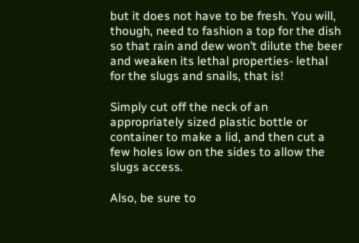but it does not have to be fresh. You will, though, need to fashion a top for the dish so that rain and dew won’t dilute the beer and weaken its lethal properties- lethal for the slugs and snails, that is!

Simply cut off the neck of an appropriately sized plastic bottle or container to make a lid, and then cut a few holes low on the sides to allow the slugs access.

Also, be sure to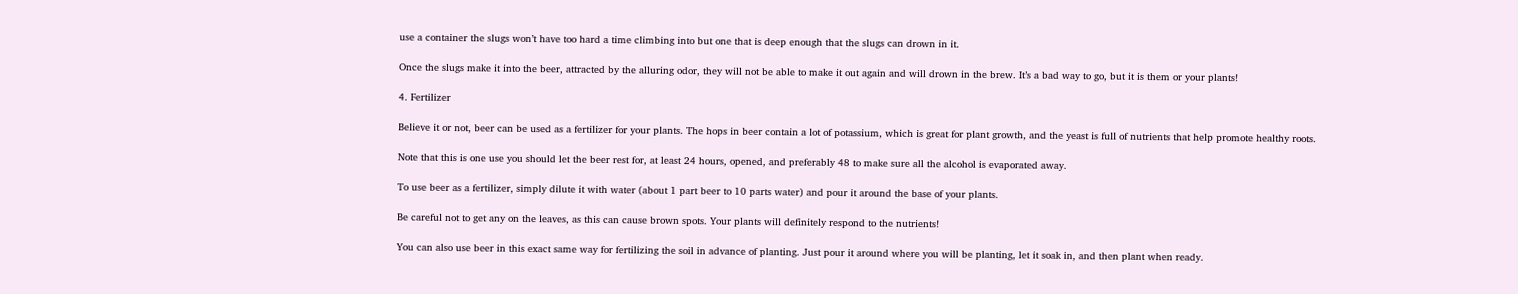use a container the slugs won’t have too hard a time climbing into but one that is deep enough that the slugs can drown in it.

Once the slugs make it into the beer, attracted by the alluring odor, they will not be able to make it out again and will drown in the brew. It’s a bad way to go, but it is them or your plants!

4. Fertilizer

Believe it or not, beer can be used as a fertilizer for your plants. The hops in beer contain a lot of potassium, which is great for plant growth, and the yeast is full of nutrients that help promote healthy roots.

Note that this is one use you should let the beer rest for, at least 24 hours, opened, and preferably 48 to make sure all the alcohol is evaporated away.

To use beer as a fertilizer, simply dilute it with water (about 1 part beer to 10 parts water) and pour it around the base of your plants.

Be careful not to get any on the leaves, as this can cause brown spots. Your plants will definitely respond to the nutrients!

You can also use beer in this exact same way for fertilizing the soil in advance of planting. Just pour it around where you will be planting, let it soak in, and then plant when ready.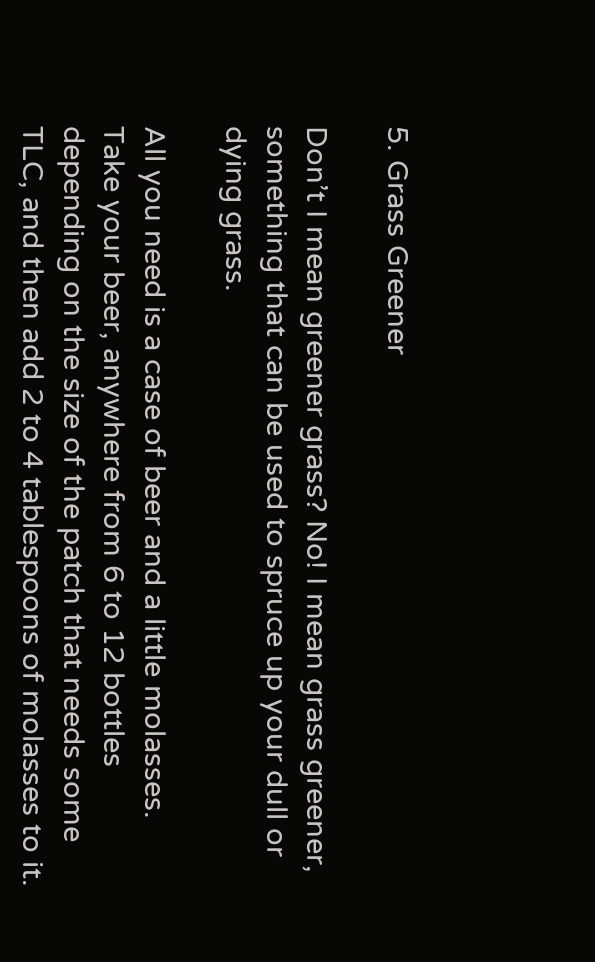5. Grass Greener

Don’t I mean greener grass? No! I mean grass greener, something that can be used to spruce up your dull or dying grass.

All you need is a case of beer and a little molasses. Take your beer, anywhere from 6 to 12 bottles depending on the size of the patch that needs some TLC, and then add 2 to 4 tablespoons of molasses to it.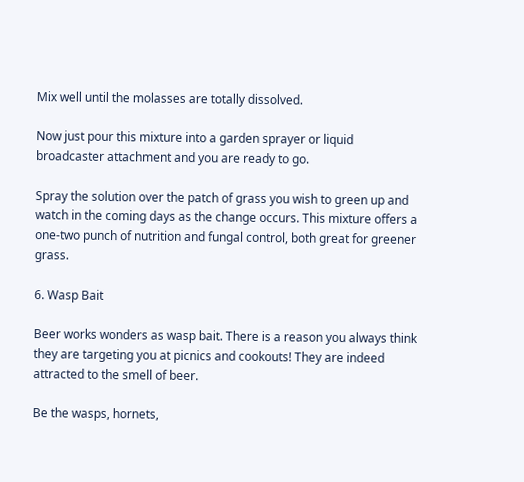Mix well until the molasses are totally dissolved.

Now just pour this mixture into a garden sprayer or liquid broadcaster attachment and you are ready to go.

Spray the solution over the patch of grass you wish to green up and watch in the coming days as the change occurs. This mixture offers a one-two punch of nutrition and fungal control, both great for greener grass.

6. Wasp Bait

Beer works wonders as wasp bait. There is a reason you always think they are targeting you at picnics and cookouts! They are indeed attracted to the smell of beer.

Be the wasps, hornets,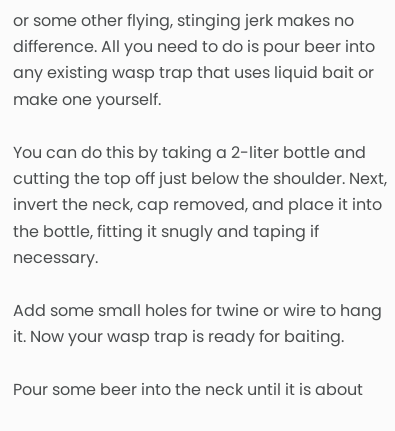or some other flying, stinging jerk makes no difference. All you need to do is pour beer into any existing wasp trap that uses liquid bait or make one yourself.

You can do this by taking a 2-liter bottle and cutting the top off just below the shoulder. Next, invert the neck, cap removed, and place it into the bottle, fitting it snugly and taping if necessary.

Add some small holes for twine or wire to hang it. Now your wasp trap is ready for baiting.

Pour some beer into the neck until it is about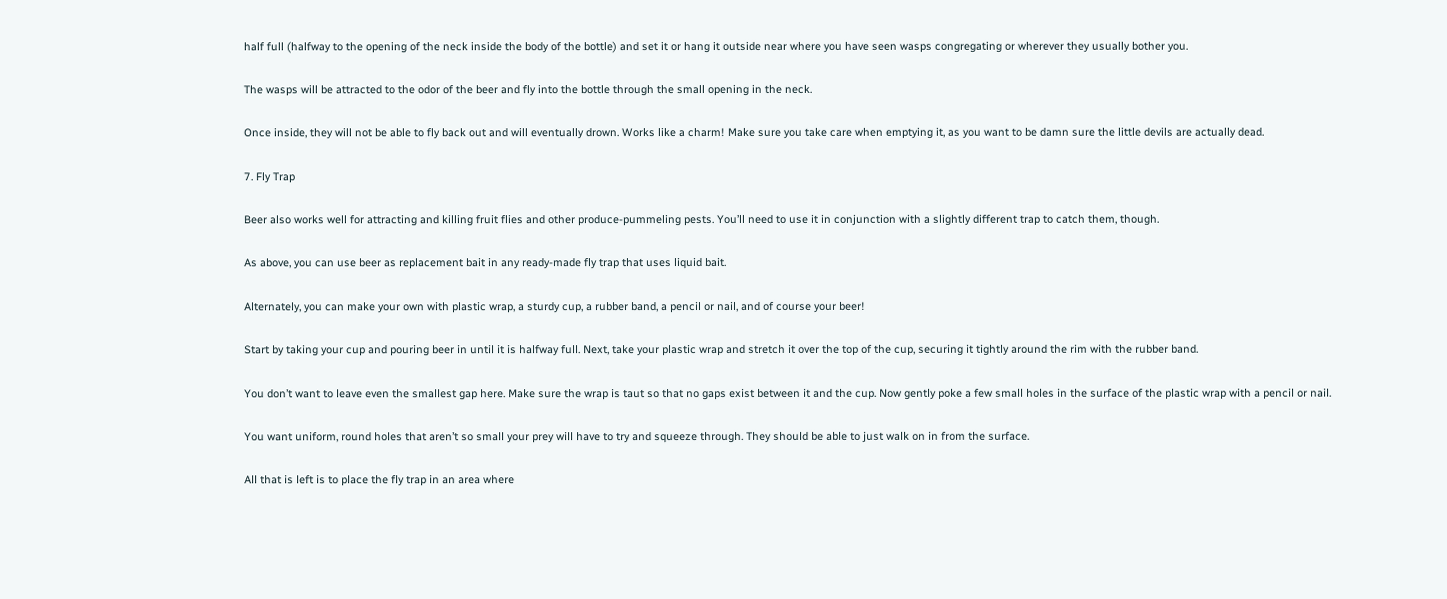half full (halfway to the opening of the neck inside the body of the bottle) and set it or hang it outside near where you have seen wasps congregating or wherever they usually bother you.

The wasps will be attracted to the odor of the beer and fly into the bottle through the small opening in the neck.

Once inside, they will not be able to fly back out and will eventually drown. Works like a charm! Make sure you take care when emptying it, as you want to be damn sure the little devils are actually dead.

7. Fly Trap

Beer also works well for attracting and killing fruit flies and other produce-pummeling pests. You’ll need to use it in conjunction with a slightly different trap to catch them, though.

As above, you can use beer as replacement bait in any ready-made fly trap that uses liquid bait.

Alternately, you can make your own with plastic wrap, a sturdy cup, a rubber band, a pencil or nail, and of course your beer!

Start by taking your cup and pouring beer in until it is halfway full. Next, take your plastic wrap and stretch it over the top of the cup, securing it tightly around the rim with the rubber band.

You don’t want to leave even the smallest gap here. Make sure the wrap is taut so that no gaps exist between it and the cup. Now gently poke a few small holes in the surface of the plastic wrap with a pencil or nail.

You want uniform, round holes that aren’t so small your prey will have to try and squeeze through. They should be able to just walk on in from the surface.

All that is left is to place the fly trap in an area where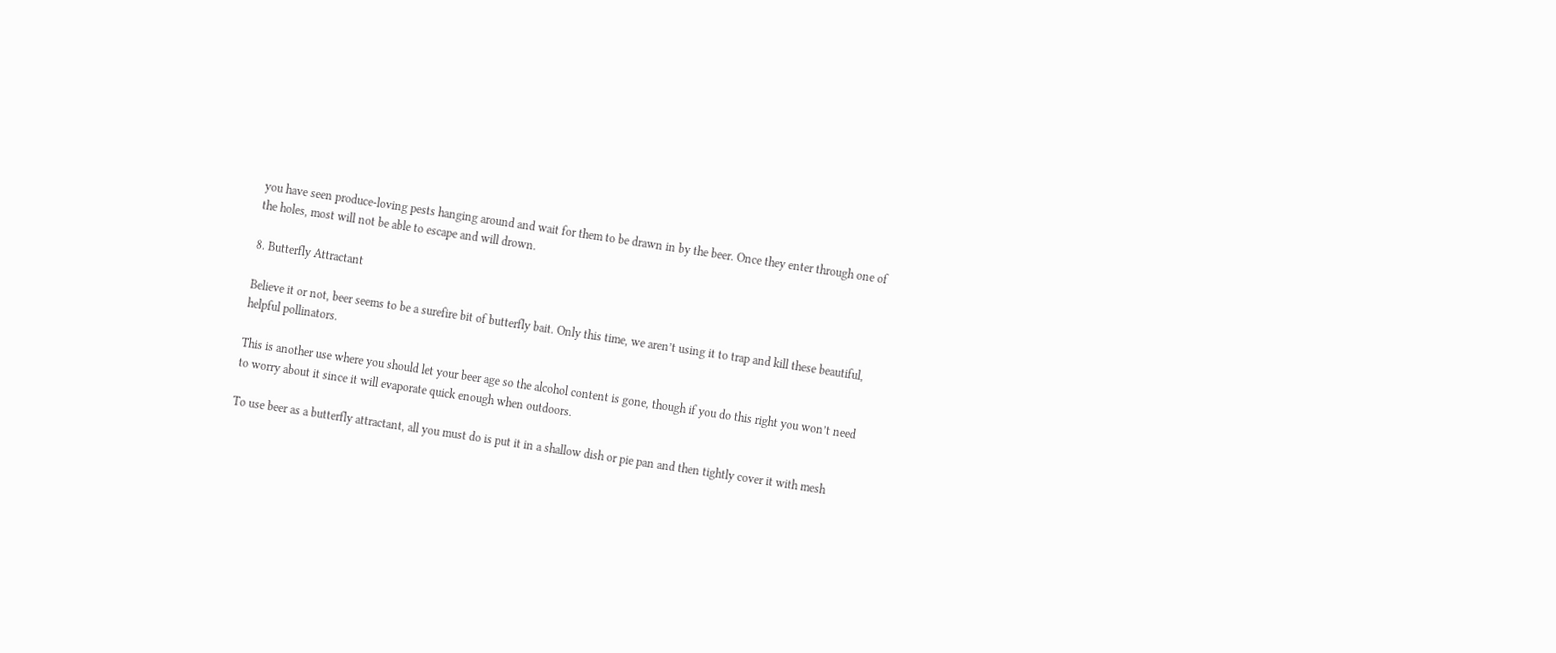you have seen produce-loving pests hanging around and wait for them to be drawn in by the beer. Once they enter through one of the holes, most will not be able to escape and will drown.

8. Butterfly Attractant

Believe it or not, beer seems to be a surefire bit of butterfly bait. Only this time, we aren’t using it to trap and kill these beautiful, helpful pollinators.

This is another use where you should let your beer age so the alcohol content is gone, though if you do this right you won’t need to worry about it since it will evaporate quick enough when outdoors.

To use beer as a butterfly attractant, all you must do is put it in a shallow dish or pie pan and then tightly cover it with mesh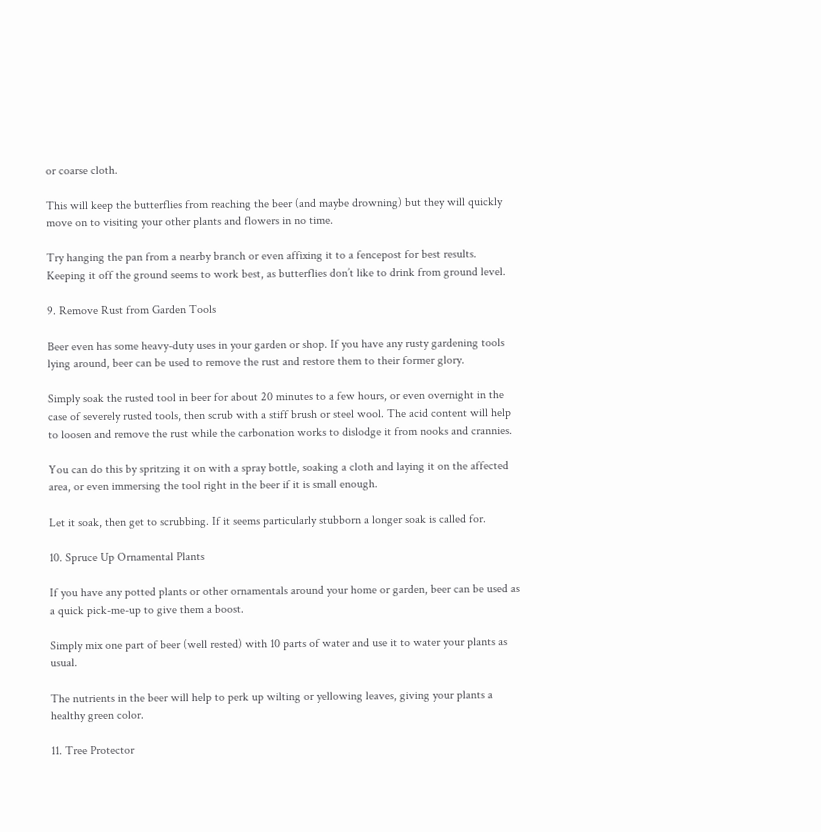or coarse cloth.

This will keep the butterflies from reaching the beer (and maybe drowning) but they will quickly move on to visiting your other plants and flowers in no time.

Try hanging the pan from a nearby branch or even affixing it to a fencepost for best results. Keeping it off the ground seems to work best, as butterflies don’t like to drink from ground level.

9. Remove Rust from Garden Tools

Beer even has some heavy-duty uses in your garden or shop. If you have any rusty gardening tools lying around, beer can be used to remove the rust and restore them to their former glory.

Simply soak the rusted tool in beer for about 20 minutes to a few hours, or even overnight in the case of severely rusted tools, then scrub with a stiff brush or steel wool. The acid content will help to loosen and remove the rust while the carbonation works to dislodge it from nooks and crannies.

You can do this by spritzing it on with a spray bottle, soaking a cloth and laying it on the affected area, or even immersing the tool right in the beer if it is small enough.

Let it soak, then get to scrubbing. If it seems particularly stubborn a longer soak is called for.

10. Spruce Up Ornamental Plants

If you have any potted plants or other ornamentals around your home or garden, beer can be used as a quick pick-me-up to give them a boost.

Simply mix one part of beer (well rested) with 10 parts of water and use it to water your plants as usual.

The nutrients in the beer will help to perk up wilting or yellowing leaves, giving your plants a healthy green color.

11. Tree Protector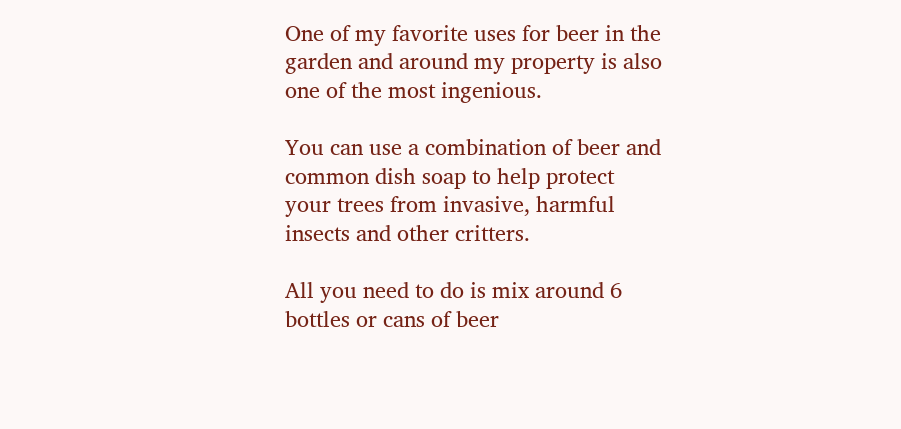One of my favorite uses for beer in the garden and around my property is also one of the most ingenious.

You can use a combination of beer and common dish soap to help protect your trees from invasive, harmful insects and other critters.

All you need to do is mix around 6 bottles or cans of beer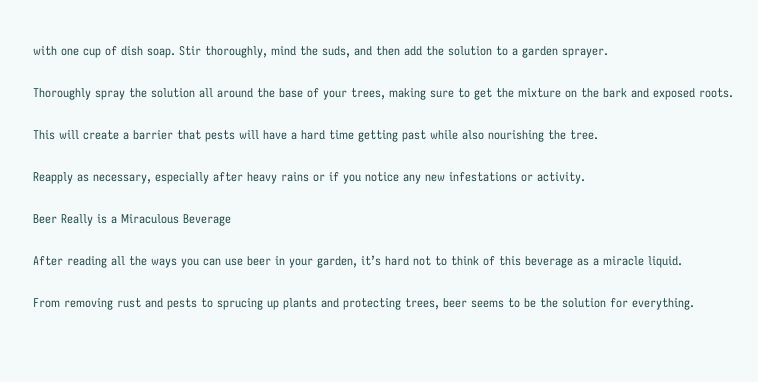with one cup of dish soap. Stir thoroughly, mind the suds, and then add the solution to a garden sprayer.

Thoroughly spray the solution all around the base of your trees, making sure to get the mixture on the bark and exposed roots.

This will create a barrier that pests will have a hard time getting past while also nourishing the tree.

Reapply as necessary, especially after heavy rains or if you notice any new infestations or activity.

Beer Really is a Miraculous Beverage

After reading all the ways you can use beer in your garden, it’s hard not to think of this beverage as a miracle liquid.

From removing rust and pests to sprucing up plants and protecting trees, beer seems to be the solution for everything.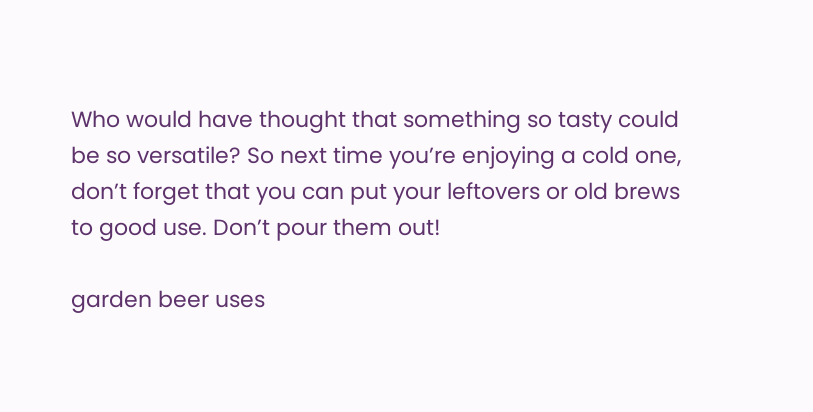Who would have thought that something so tasty could be so versatile? So next time you’re enjoying a cold one, don’t forget that you can put your leftovers or old brews to good use. Don’t pour them out!

garden beer uses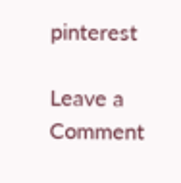pinterest

Leave a Comment